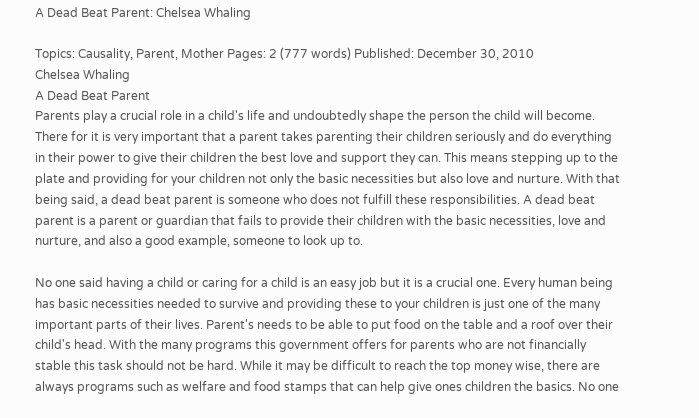A Dead Beat Parent: Chelsea Whaling

Topics: Causality, Parent, Mother Pages: 2 (777 words) Published: December 30, 2010
Chelsea Whaling
A Dead Beat Parent
Parents play a crucial role in a child's life and undoubtedly shape the person the child will become. There for it is very important that a parent takes parenting their children seriously and do everything in their power to give their children the best love and support they can. This means stepping up to the plate and providing for your children not only the basic necessities but also love and nurture. With that being said, a dead beat parent is someone who does not fulfill these responsibilities. A dead beat parent is a parent or guardian that fails to provide their children with the basic necessities, love and nurture, and also a good example, someone to look up to.

No one said having a child or caring for a child is an easy job but it is a crucial one. Every human being has basic necessities needed to survive and providing these to your children is just one of the many important parts of their lives. Parent's needs to be able to put food on the table and a roof over their child's head. With the many programs this government offers for parents who are not financially stable this task should not be hard. While it may be difficult to reach the top money wise, there are always programs such as welfare and food stamps that can help give ones children the basics. No one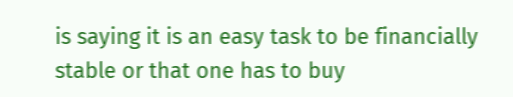is saying it is an easy task to be financially stable or that one has to buy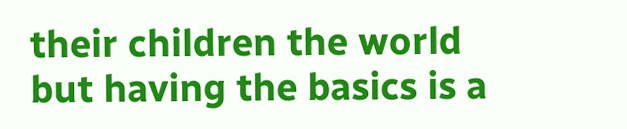their children the world but having the basics is a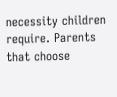necessity children require. Parents that choose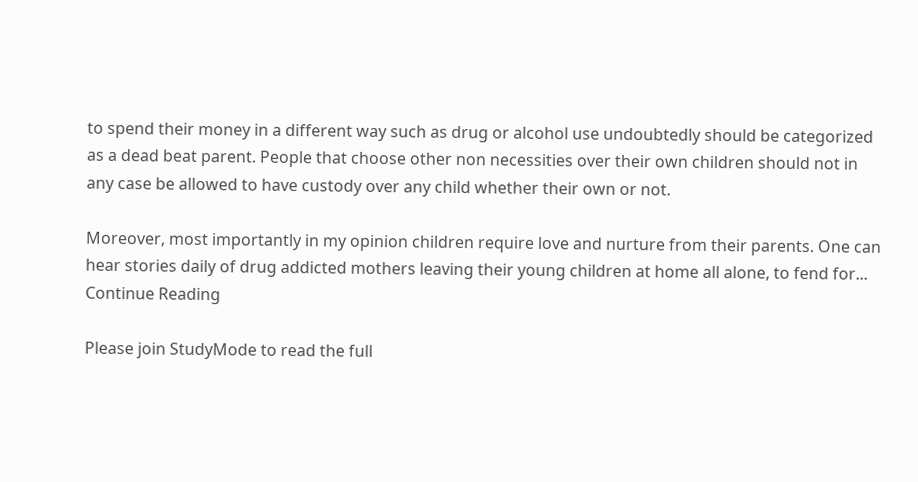to spend their money in a different way such as drug or alcohol use undoubtedly should be categorized as a dead beat parent. People that choose other non necessities over their own children should not in any case be allowed to have custody over any child whether their own or not.

Moreover, most importantly in my opinion children require love and nurture from their parents. One can hear stories daily of drug addicted mothers leaving their young children at home all alone, to fend for...
Continue Reading

Please join StudyMode to read the full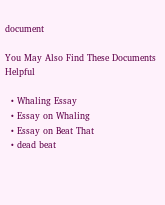document

You May Also Find These Documents Helpful

  • Whaling Essay
  • Essay on Whaling
  • Essay on Beat That
  • dead beat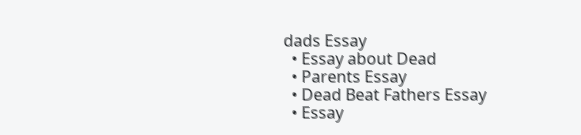dads Essay
  • Essay about Dead
  • Parents Essay
  • Dead Beat Fathers Essay
  • Essay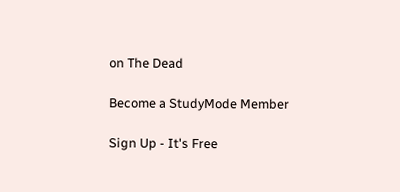on The Dead

Become a StudyMode Member

Sign Up - It's Free